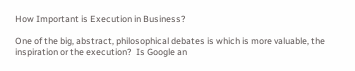How Important is Execution in Business?

One of the big, abstract, philosophical debates is which is more valuable, the inspiration or the execution?  Is Google an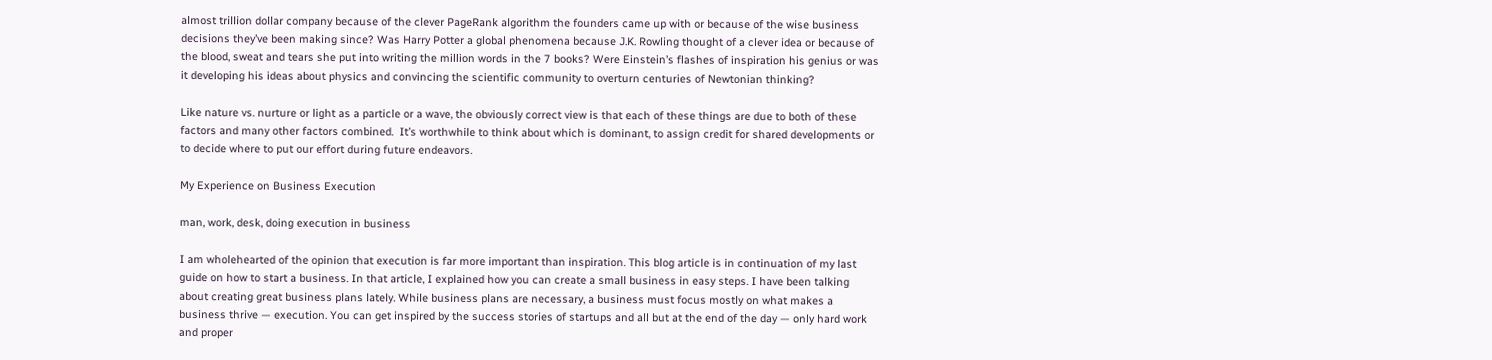almost trillion dollar company because of the clever PageRank algorithm the founders came up with or because of the wise business decisions they’ve been making since? Was Harry Potter a global phenomena because J.K. Rowling thought of a clever idea or because of the blood, sweat and tears she put into writing the million words in the 7 books? Were Einstein’s flashes of inspiration his genius or was it developing his ideas about physics and convincing the scientific community to overturn centuries of Newtonian thinking?

Like nature vs. nurture or light as a particle or a wave, the obviously correct view is that each of these things are due to both of these factors and many other factors combined.  It’s worthwhile to think about which is dominant, to assign credit for shared developments or to decide where to put our effort during future endeavors.

My Experience on Business Execution

man, work, desk, doing execution in business

I am wholehearted of the opinion that execution is far more important than inspiration. This blog article is in continuation of my last guide on how to start a business. In that article, I explained how you can create a small business in easy steps. I have been talking about creating great business plans lately. While business plans are necessary, a business must focus mostly on what makes a business thrive — execution. You can get inspired by the success stories of startups and all but at the end of the day — only hard work and proper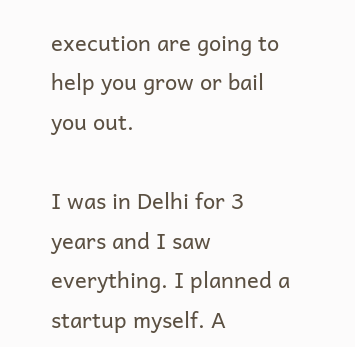execution are going to help you grow or bail you out.

I was in Delhi for 3 years and I saw everything. I planned a startup myself. A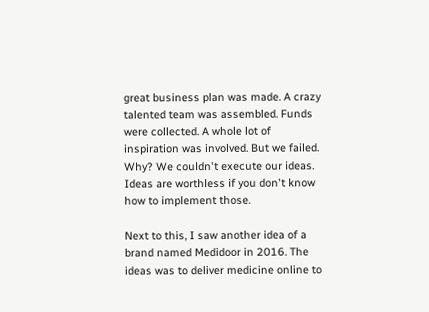great business plan was made. A crazy talented team was assembled. Funds were collected. A whole lot of inspiration was involved. But we failed. Why? We couldn't execute our ideas. Ideas are worthless if you don't know how to implement those.

Next to this, I saw another idea of a brand named Medidoor in 2016. The ideas was to deliver medicine online to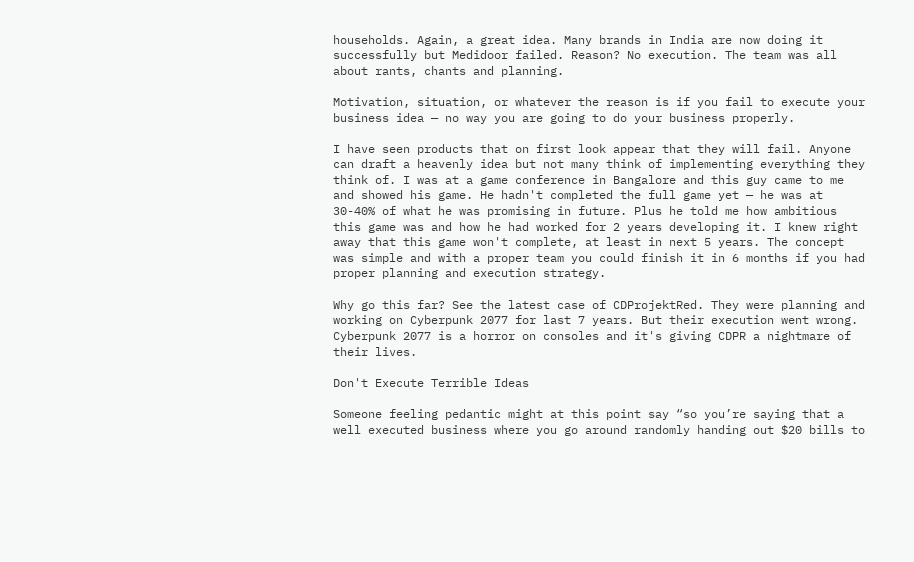households. Again, a great idea. Many brands in India are now doing it successfully but Medidoor failed. Reason? No execution. The team was all about rants, chants and planning.

Motivation, situation, or whatever the reason is if you fail to execute your business idea — no way you are going to do your business properly.

I have seen products that on first look appear that they will fail. Anyone can draft a heavenly idea but not many think of implementing everything they think of. I was at a game conference in Bangalore and this guy came to me and showed his game. He hadn't completed the full game yet — he was at 30-40% of what he was promising in future. Plus he told me how ambitious this game was and how he had worked for 2 years developing it. I knew right away that this game won't complete, at least in next 5 years. The concept was simple and with a proper team you could finish it in 6 months if you had proper planning and execution strategy.

Why go this far? See the latest case of CDProjektRed. They were planning and working on Cyberpunk 2077 for last 7 years. But their execution went wrong. Cyberpunk 2077 is a horror on consoles and it's giving CDPR a nightmare of their lives.

Don't Execute Terrible Ideas

Someone feeling pedantic might at this point say “so you’re saying that a well executed business where you go around randomly handing out $20 bills to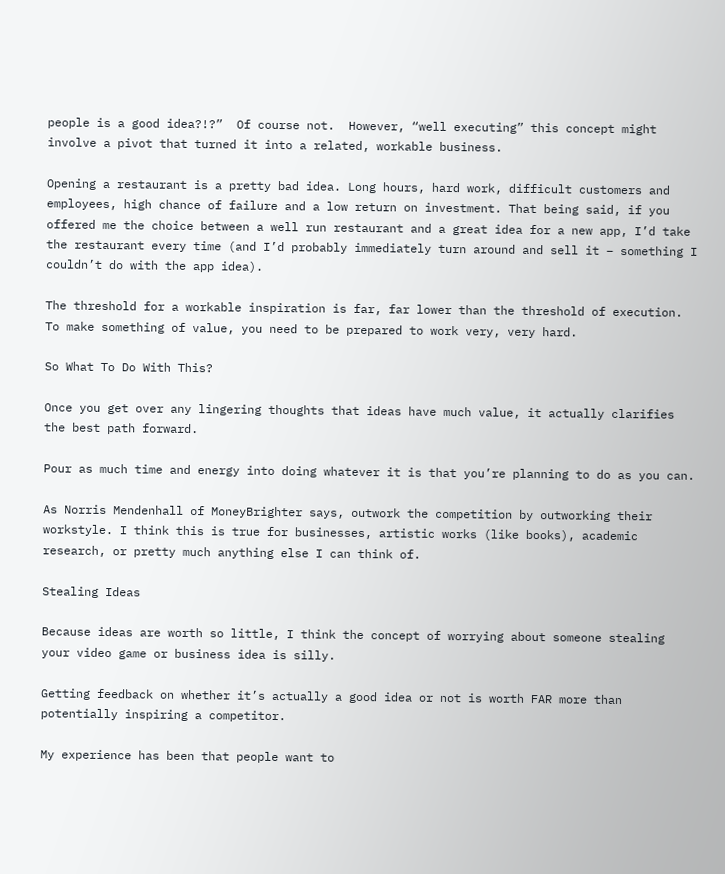people is a good idea?!?”  Of course not.  However, “well executing” this concept might involve a pivot that turned it into a related, workable business.

Opening a restaurant is a pretty bad idea. Long hours, hard work, difficult customers and employees, high chance of failure and a low return on investment. That being said, if you offered me the choice between a well run restaurant and a great idea for a new app, I’d take the restaurant every time (and I’d probably immediately turn around and sell it – something I couldn’t do with the app idea).

The threshold for a workable inspiration is far, far lower than the threshold of execution.  To make something of value, you need to be prepared to work very, very hard.

So What To Do With This?

Once you get over any lingering thoughts that ideas have much value, it actually clarifies the best path forward.

Pour as much time and energy into doing whatever it is that you’re planning to do as you can.

As Norris Mendenhall of MoneyBrighter says, outwork the competition by outworking their workstyle. I think this is true for businesses, artistic works (like books), academic research, or pretty much anything else I can think of.

Stealing Ideas

Because ideas are worth so little, I think the concept of worrying about someone stealing your video game or business idea is silly.

Getting feedback on whether it’s actually a good idea or not is worth FAR more than potentially inspiring a competitor.

My experience has been that people want to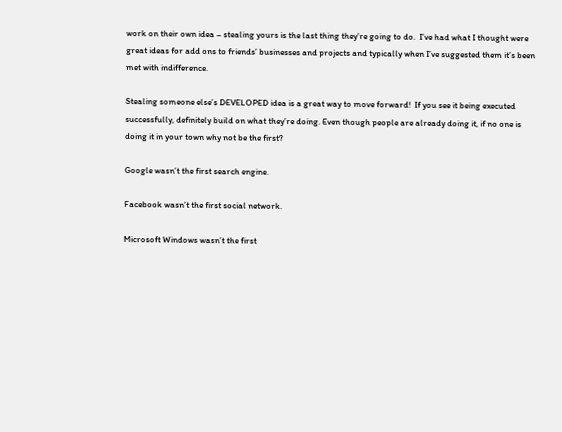work on their own idea – stealing yours is the last thing they’re going to do.  I’ve had what I thought were great ideas for add ons to friends’ businesses and projects and typically when I’ve suggested them it’s been met with indifference.

Stealing someone else’s DEVELOPED idea is a great way to move forward!  If you see it being executed successfully, definitely build on what they’re doing. Even though people are already doing it, if no one is doing it in your town why not be the first?

Google wasn’t the first search engine.

Facebook wasn’t the first social network.

Microsoft Windows wasn’t the first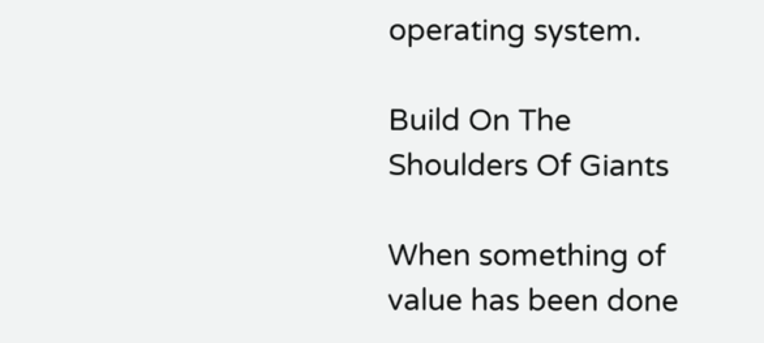operating system.

Build On The Shoulders Of Giants

When something of value has been done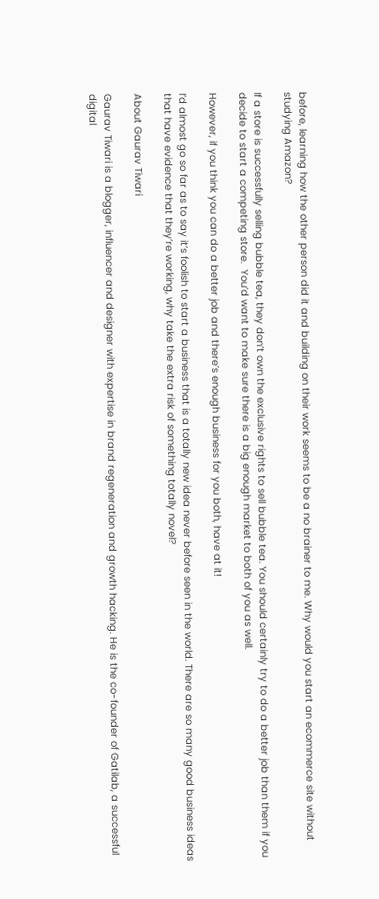before, learning how the other person did it and building on their work seems to be a no brainer to me. Why would you start an ecommerce site without studying Amazon?

If a store is successfully selling bubble tea, they don’t own the exclusive rights to sell bubble tea. You should certainly try to do a better job than them if you decide to start a competing store.  You’d want to make sure there is a big enough market to both of you as well.

However, if you think you can do a better job and there’s enough business for you both, have at it!

I’d almost go so far as to say it’s foolish to start a business that is a totally new idea never before seen in the world. There are so many good business ideas that have evidence that they’re working, why take the extra risk of something totally novel?

About Gaurav Tiwari

Gaurav Tiwari is a blogger, influencer and designer with expertise in brand regeneration and growth hacking. He is the co-founder of Gatilab, a successful digital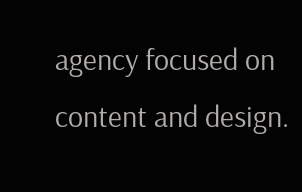agency focused on content and design.